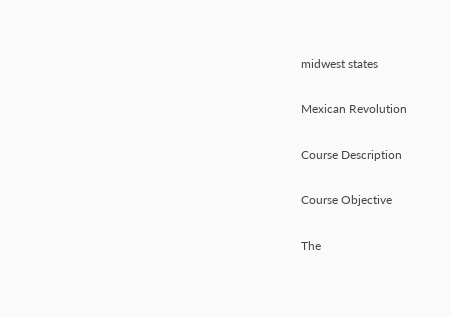midwest states

Mexican Revolution

Course Description

Course Objective

The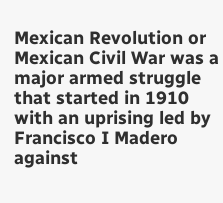Mexican Revolution or Mexican Civil War was a major armed struggle that started in 1910 with an uprising led by Francisco I Madero against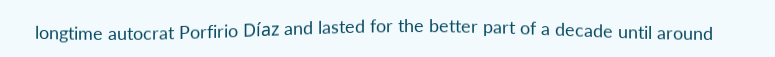longtime autocrat Porfirio Díaz and lasted for the better part of a decade until around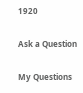1920

Ask a Question

My Questions